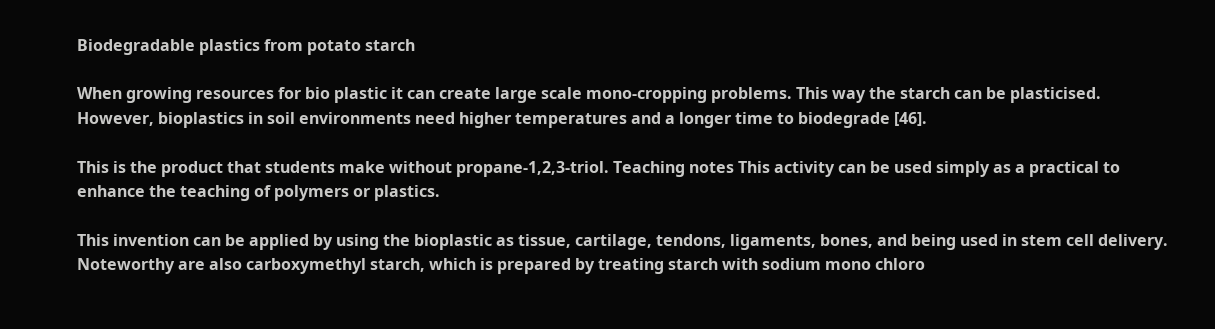Biodegradable plastics from potato starch

When growing resources for bio plastic it can create large scale mono-cropping problems. This way the starch can be plasticised. However, bioplastics in soil environments need higher temperatures and a longer time to biodegrade [46].

This is the product that students make without propane-1,2,3-triol. Teaching notes This activity can be used simply as a practical to enhance the teaching of polymers or plastics.

This invention can be applied by using the bioplastic as tissue, cartilage, tendons, ligaments, bones, and being used in stem cell delivery. Noteworthy are also carboxymethyl starch, which is prepared by treating starch with sodium mono chloro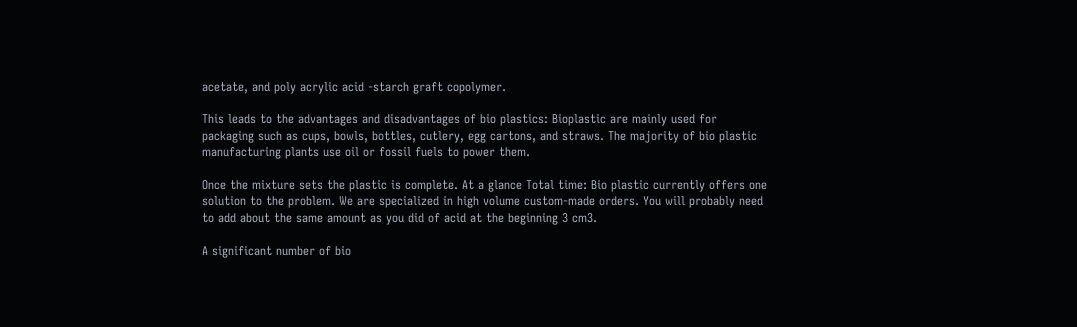acetate, and poly acrylic acid -starch graft copolymer.

This leads to the advantages and disadvantages of bio plastics: Bioplastic are mainly used for packaging such as cups, bowls, bottles, cutlery, egg cartons, and straws. The majority of bio plastic manufacturing plants use oil or fossil fuels to power them.

Once the mixture sets the plastic is complete. At a glance Total time: Bio plastic currently offers one solution to the problem. We are specialized in high volume custom-made orders. You will probably need to add about the same amount as you did of acid at the beginning 3 cm3.

A significant number of bio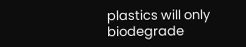plastics will only biodegrade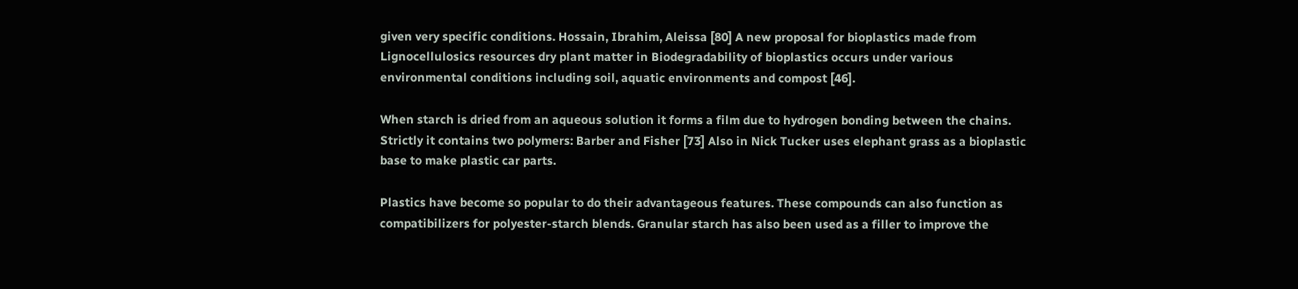given very specific conditions. Hossain, Ibrahim, Aleissa [80] A new proposal for bioplastics made from Lignocellulosics resources dry plant matter in Biodegradability of bioplastics occurs under various environmental conditions including soil, aquatic environments and compost [46].

When starch is dried from an aqueous solution it forms a film due to hydrogen bonding between the chains. Strictly it contains two polymers: Barber and Fisher [73] Also in Nick Tucker uses elephant grass as a bioplastic base to make plastic car parts.

Plastics have become so popular to do their advantageous features. These compounds can also function as compatibilizers for polyester-starch blends. Granular starch has also been used as a filler to improve the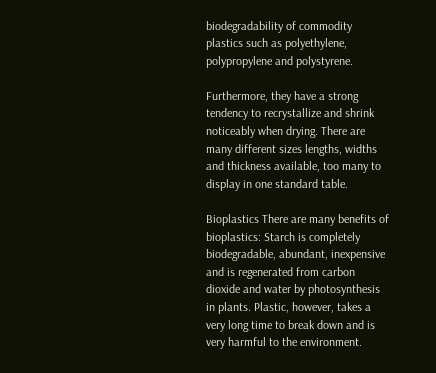biodegradability of commodity plastics such as polyethylene, polypropylene and polystyrene.

Furthermore, they have a strong tendency to recrystallize and shrink noticeably when drying. There are many different sizes lengths, widths and thickness available, too many to display in one standard table.

Bioplastics There are many benefits of bioplastics: Starch is completely biodegradable, abundant, inexpensive and is regenerated from carbon dioxide and water by photosynthesis in plants. Plastic, however, takes a very long time to break down and is very harmful to the environment.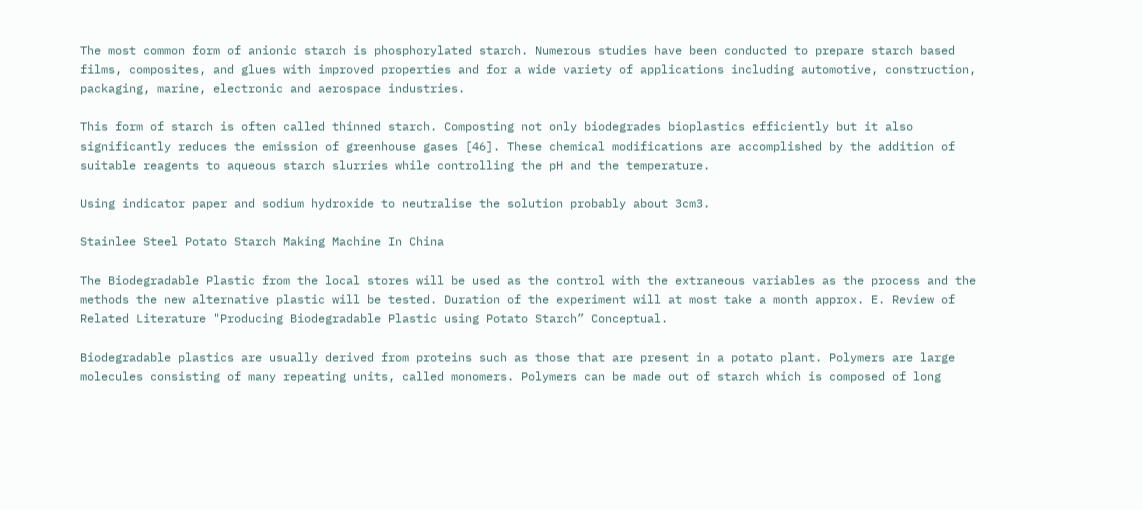The most common form of anionic starch is phosphorylated starch. Numerous studies have been conducted to prepare starch based films, composites, and glues with improved properties and for a wide variety of applications including automotive, construction, packaging, marine, electronic and aerospace industries.

This form of starch is often called thinned starch. Composting not only biodegrades bioplastics efficiently but it also significantly reduces the emission of greenhouse gases [46]. These chemical modifications are accomplished by the addition of suitable reagents to aqueous starch slurries while controlling the pH and the temperature.

Using indicator paper and sodium hydroxide to neutralise the solution probably about 3cm3.

Stainlee Steel Potato Starch Making Machine In China

The Biodegradable Plastic from the local stores will be used as the control with the extraneous variables as the process and the methods the new alternative plastic will be tested. Duration of the experiment will at most take a month approx. E. Review of Related Literature "Producing Biodegradable Plastic using Potato Starch” Conceptual.

Biodegradable plastics are usually derived from proteins such as those that are present in a potato plant. Polymers are large molecules consisting of many repeating units, called monomers. Polymers can be made out of starch which is composed of long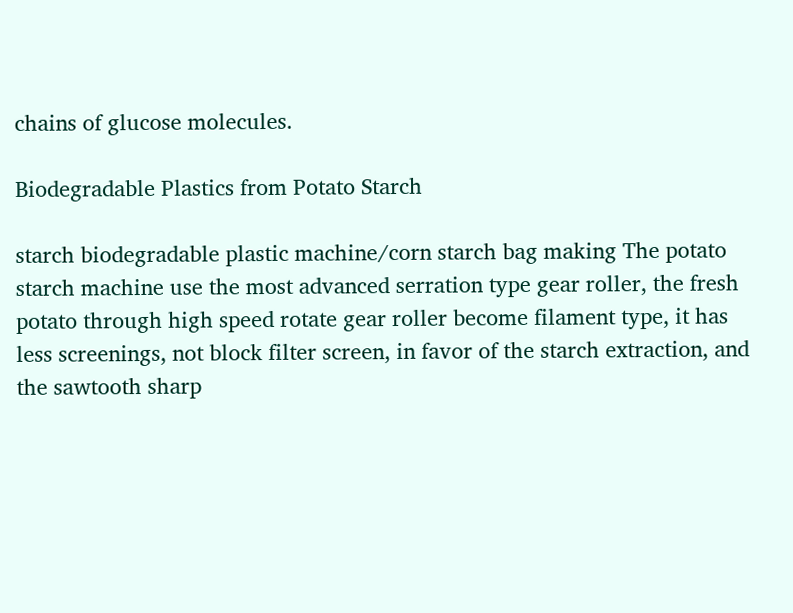chains of glucose molecules.

Biodegradable Plastics from Potato Starch

starch biodegradable plastic machine/corn starch bag making The potato starch machine use the most advanced serration type gear roller, the fresh potato through high speed rotate gear roller become filament type, it has less screenings, not block filter screen, in favor of the starch extraction, and the sawtooth sharp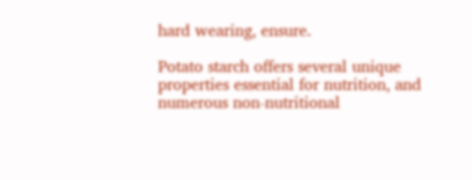hard wearing, ensure.

Potato starch offers several unique properties essential for nutrition, and numerous non-nutritional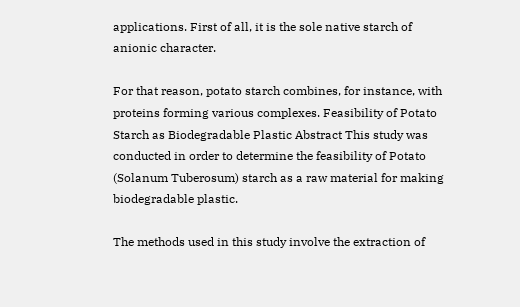applications. First of all, it is the sole native starch of anionic character.

For that reason, potato starch combines, for instance, with proteins forming various complexes. Feasibility of Potato Starch as Biodegradable Plastic Abstract This study was conducted in order to determine the feasibility of Potato (Solanum Tuberosum) starch as a raw material for making biodegradable plastic.

The methods used in this study involve the extraction of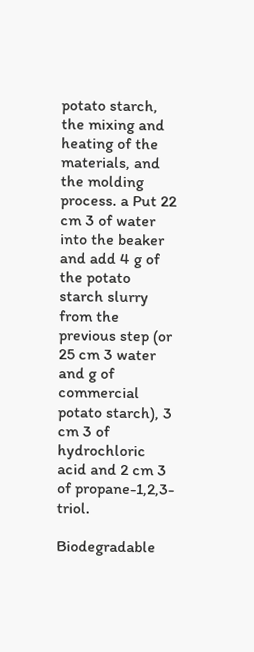potato starch, the mixing and heating of the materials, and the molding process. a Put 22 cm 3 of water into the beaker and add 4 g of the potato starch slurry from the previous step (or 25 cm 3 water and g of commercial potato starch), 3 cm 3 of hydrochloric acid and 2 cm 3 of propane-1,2,3-triol.

Biodegradable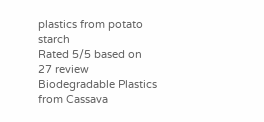plastics from potato starch
Rated 5/5 based on 27 review
Biodegradable Plastics from Cassava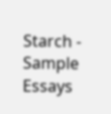Starch - Sample Essays